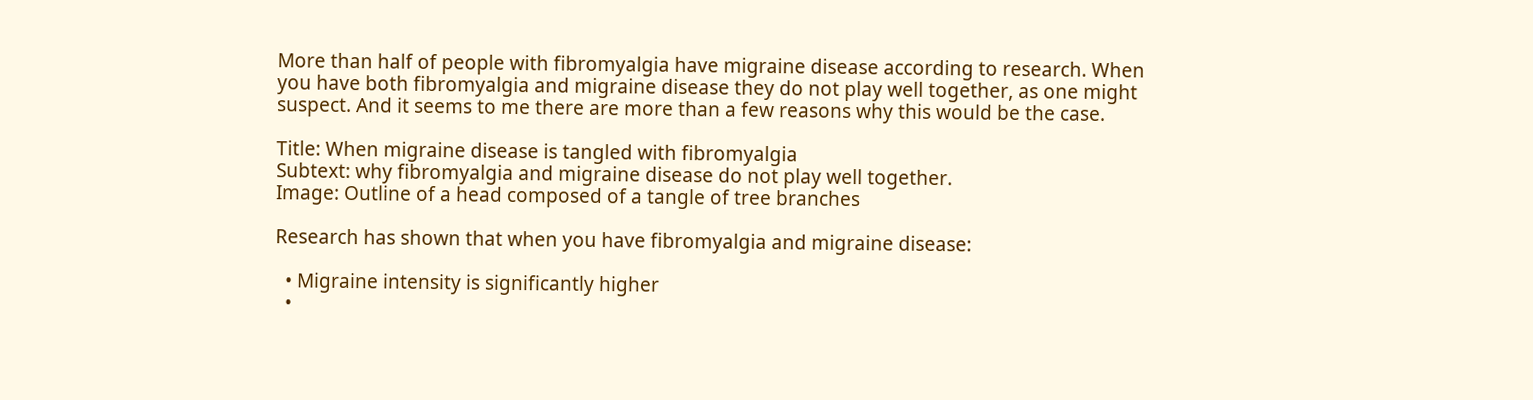More than half of people with fibromyalgia have migraine disease according to research. When you have both fibromyalgia and migraine disease they do not play well together, as one might suspect. And it seems to me there are more than a few reasons why this would be the case.

Title: When migraine disease is tangled with fibromyalgia
Subtext: why fibromyalgia and migraine disease do not play well together.
Image: Outline of a head composed of a tangle of tree branches

Research has shown that when you have fibromyalgia and migraine disease:

  • Migraine intensity is significantly higher
  •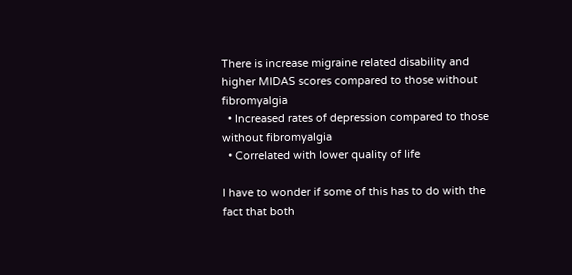There is increase migraine related disability and higher MIDAS scores compared to those without fibromyalgia
  • Increased rates of depression compared to those without fibromyalgia
  • Correlated with lower quality of life

I have to wonder if some of this has to do with the fact that both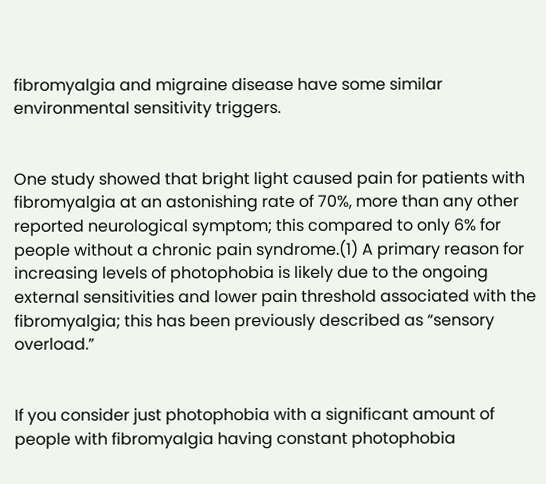fibromyalgia and migraine disease have some similar environmental sensitivity triggers.


One study showed that bright light caused pain for patients with fibromyalgia at an astonishing rate of 70%, more than any other reported neurological symptom; this compared to only 6% for people without a chronic pain syndrome.(1) A primary reason for increasing levels of photophobia is likely due to the ongoing external sensitivities and lower pain threshold associated with the fibromyalgia; this has been previously described as “sensory overload.”


If you consider just photophobia with a significant amount of people with fibromyalgia having constant photophobia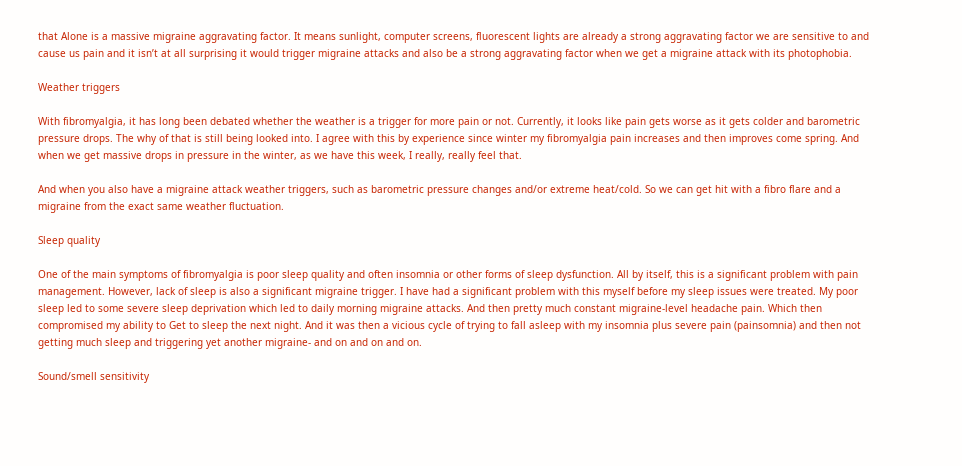that Alone is a massive migraine aggravating factor. It means sunlight, computer screens, fluorescent lights are already a strong aggravating factor we are sensitive to and cause us pain and it isn’t at all surprising it would trigger migraine attacks and also be a strong aggravating factor when we get a migraine attack with its photophobia.

Weather triggers

With fibromyalgia, it has long been debated whether the weather is a trigger for more pain or not. Currently, it looks like pain gets worse as it gets colder and barometric pressure drops. The why of that is still being looked into. I agree with this by experience since winter my fibromyalgia pain increases and then improves come spring. And when we get massive drops in pressure in the winter, as we have this week, I really, really feel that.

And when you also have a migraine attack weather triggers, such as barometric pressure changes and/or extreme heat/cold. So we can get hit with a fibro flare and a migraine from the exact same weather fluctuation.

Sleep quality

One of the main symptoms of fibromyalgia is poor sleep quality and often insomnia or other forms of sleep dysfunction. All by itself, this is a significant problem with pain management. However, lack of sleep is also a significant migraine trigger. I have had a significant problem with this myself before my sleep issues were treated. My poor sleep led to some severe sleep deprivation which led to daily morning migraine attacks. And then pretty much constant migraine-level headache pain. Which then compromised my ability to Get to sleep the next night. And it was then a vicious cycle of trying to fall asleep with my insomnia plus severe pain (painsomnia) and then not getting much sleep and triggering yet another migraine- and on and on and on.

Sound/smell sensitivity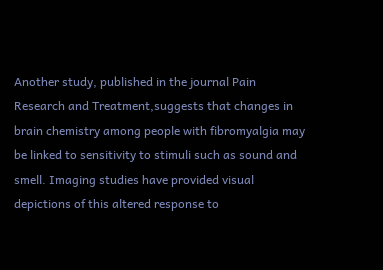Another study, published in the journal Pain Research and Treatment,suggests that changes in brain chemistry among people with fibromyalgia may be linked to sensitivity to stimuli such as sound and smell. Imaging studies have provided visual depictions of this altered response to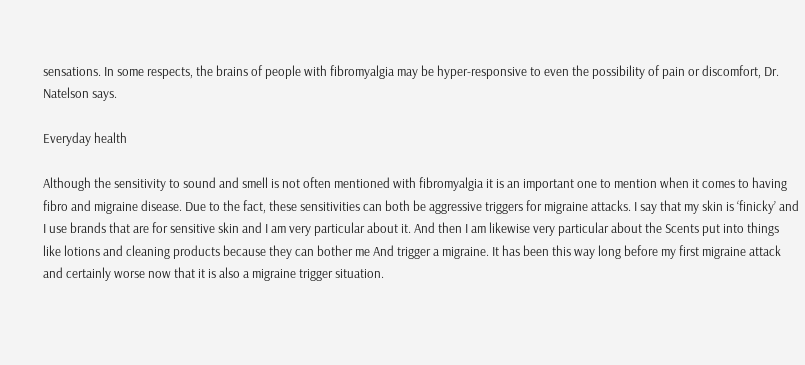sensations. In some respects, the brains of people with fibromyalgia may be hyper-responsive to even the possibility of pain or discomfort, Dr. Natelson says.

Everyday health

Although the sensitivity to sound and smell is not often mentioned with fibromyalgia it is an important one to mention when it comes to having fibro and migraine disease. Due to the fact, these sensitivities can both be aggressive triggers for migraine attacks. I say that my skin is ‘finicky’ and I use brands that are for sensitive skin and I am very particular about it. And then I am likewise very particular about the Scents put into things like lotions and cleaning products because they can bother me And trigger a migraine. It has been this way long before my first migraine attack and certainly worse now that it is also a migraine trigger situation.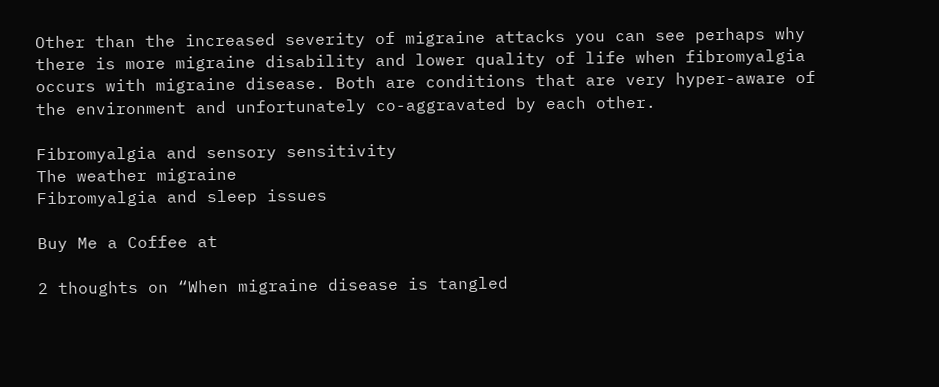Other than the increased severity of migraine attacks you can see perhaps why there is more migraine disability and lower quality of life when fibromyalgia occurs with migraine disease. Both are conditions that are very hyper-aware of the environment and unfortunately co-aggravated by each other.

Fibromyalgia and sensory sensitivity
The weather migraine
Fibromyalgia and sleep issues

Buy Me a Coffee at

2 thoughts on “When migraine disease is tangled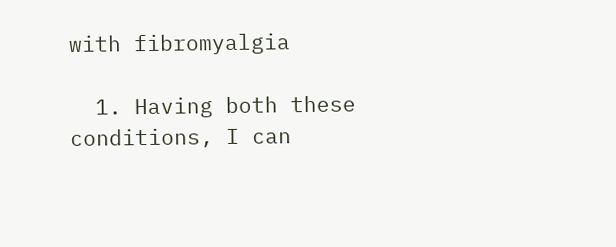with fibromyalgia

  1. Having both these conditions, I can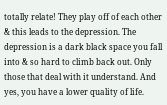totally relate! They play off of each other & this leads to the depression. The depression is a dark black space you fall into & so hard to climb back out. Only those that deal with it understand. And yes, you have a lower quality of life.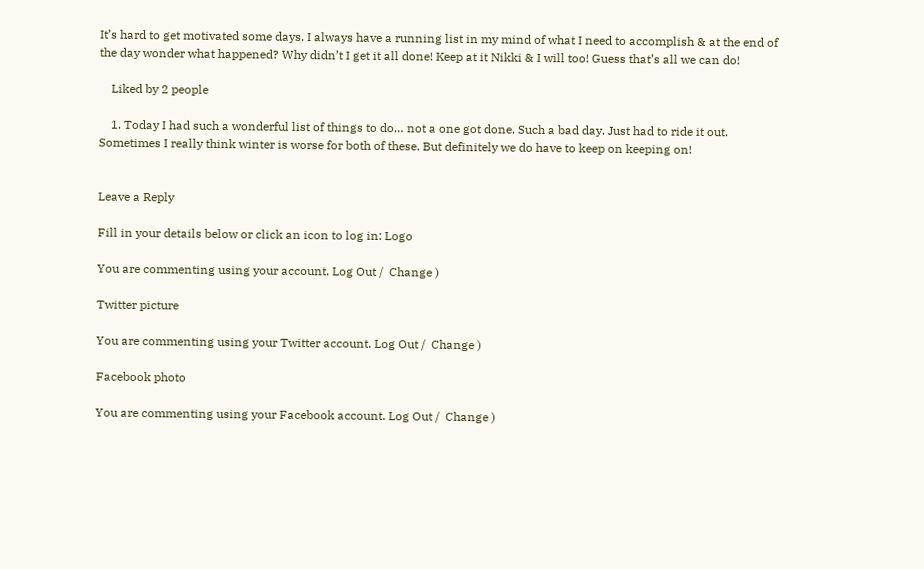It’s hard to get motivated some days. I always have a running list in my mind of what I need to accomplish & at the end of the day wonder what happened? Why didn’t I get it all done! Keep at it Nikki & I will too! Guess that’s all we can do!

    Liked by 2 people

    1. Today I had such a wonderful list of things to do… not a one got done. Such a bad day. Just had to ride it out. Sometimes I really think winter is worse for both of these. But definitely we do have to keep on keeping on!


Leave a Reply

Fill in your details below or click an icon to log in: Logo

You are commenting using your account. Log Out /  Change )

Twitter picture

You are commenting using your Twitter account. Log Out /  Change )

Facebook photo

You are commenting using your Facebook account. Log Out /  Change )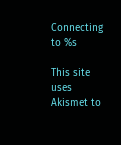Connecting to %s

This site uses Akismet to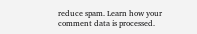reduce spam. Learn how your comment data is processed.